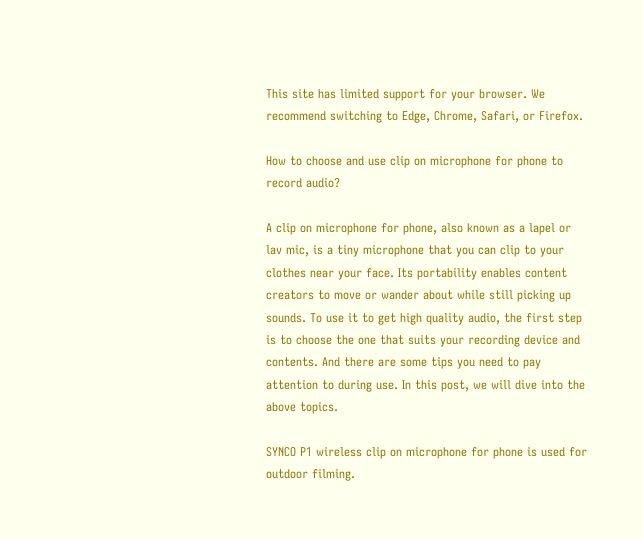This site has limited support for your browser. We recommend switching to Edge, Chrome, Safari, or Firefox.

How to choose and use clip on microphone for phone to record audio?

A clip on microphone for phone, also known as a lapel or lav mic, is a tiny microphone that you can clip to your clothes near your face. Its portability enables content creators to move or wander about while still picking up sounds. To use it to get high quality audio, the first step is to choose the one that suits your recording device and contents. And there are some tips you need to pay attention to during use. In this post, we will dive into the above topics.

SYNCO P1 wireless clip on microphone for phone is used for outdoor filming.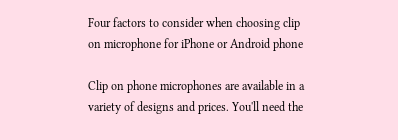Four factors to consider when choosing clip on microphone for iPhone or Android phone

Clip on phone microphones are available in a variety of designs and prices. You'll need the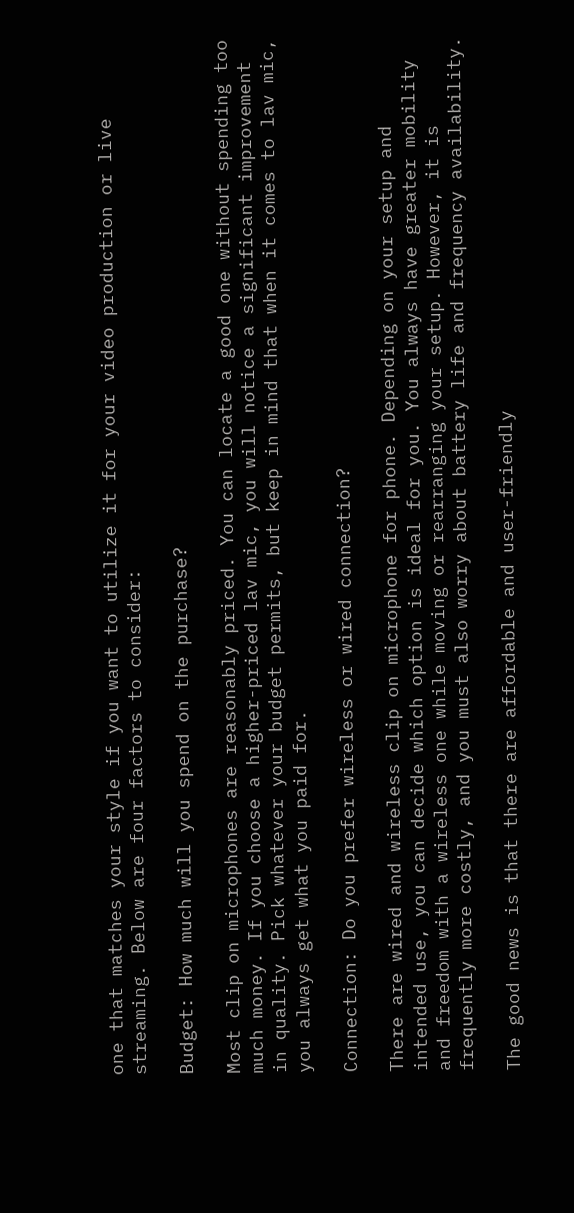one that matches your style if you want to utilize it for your video production or live streaming. Below are four factors to consider:

Budget: How much will you spend on the purchase?

Most clip on microphones are reasonably priced. You can locate a good one without spending too much money. If you choose a higher-priced lav mic, you will notice a significant improvement in quality. Pick whatever your budget permits, but keep in mind that when it comes to lav mic, you always get what you paid for.

Connection: Do you prefer wireless or wired connection?

There are wired and wireless clip on microphone for phone. Depending on your setup and intended use, you can decide which option is ideal for you. You always have greater mobility and freedom with a wireless one while moving or rearranging your setup. However, it is frequently more costly, and you must also worry about battery life and frequency availability.

The good news is that there are affordable and user-friendly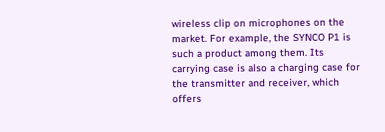wireless clip on microphones on the market. For example, the SYNCO P1 is such a product among them. Its carrying case is also a charging case for the transmitter and receiver, which offers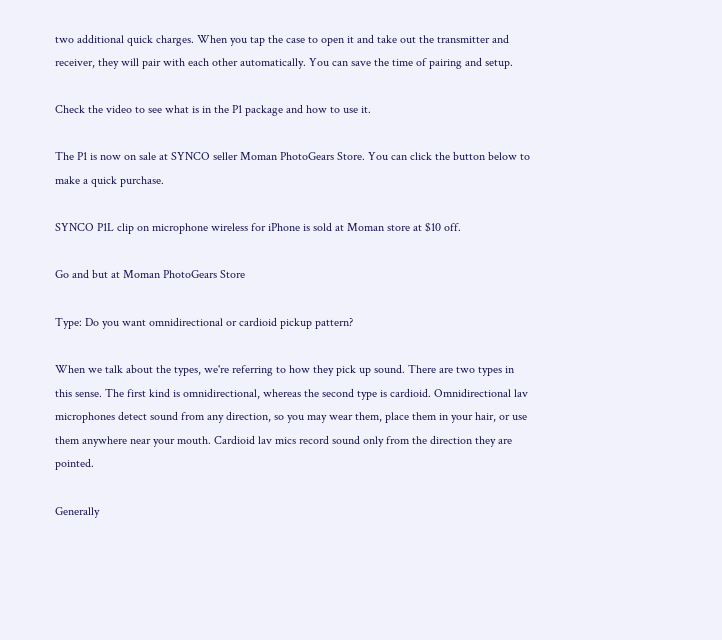two additional quick charges. When you tap the case to open it and take out the transmitter and receiver, they will pair with each other automatically. You can save the time of pairing and setup.

Check the video to see what is in the P1 package and how to use it.

The P1 is now on sale at SYNCO seller Moman PhotoGears Store. You can click the button below to make a quick purchase.

SYNCO P1L clip on microphone wireless for iPhone is sold at Moman store at $10 off.

Go and but at Moman PhotoGears Store

Type: Do you want omnidirectional or cardioid pickup pattern?

When we talk about the types, we're referring to how they pick up sound. There are two types in this sense. The first kind is omnidirectional, whereas the second type is cardioid. Omnidirectional lav microphones detect sound from any direction, so you may wear them, place them in your hair, or use them anywhere near your mouth. Cardioid lav mics record sound only from the direction they are pointed.

Generally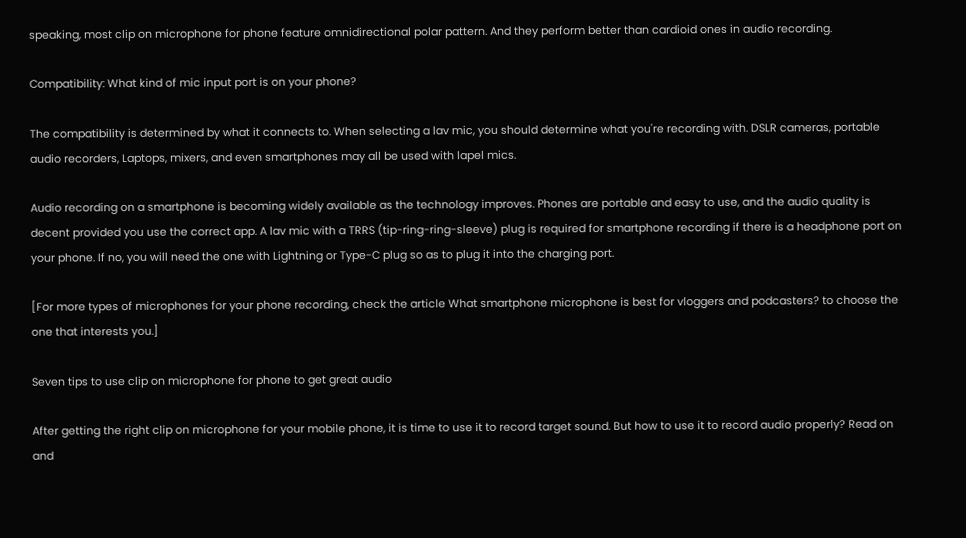speaking, most clip on microphone for phone feature omnidirectional polar pattern. And they perform better than cardioid ones in audio recording.

Compatibility: What kind of mic input port is on your phone?

The compatibility is determined by what it connects to. When selecting a lav mic, you should determine what you're recording with. DSLR cameras, portable audio recorders, Laptops, mixers, and even smartphones may all be used with lapel mics.

Audio recording on a smartphone is becoming widely available as the technology improves. Phones are portable and easy to use, and the audio quality is decent provided you use the correct app. A lav mic with a TRRS (tip-ring-ring-sleeve) plug is required for smartphone recording if there is a headphone port on your phone. If no, you will need the one with Lightning or Type-C plug so as to plug it into the charging port.

[For more types of microphones for your phone recording, check the article What smartphone microphone is best for vloggers and podcasters? to choose the one that interests you.]

Seven tips to use clip on microphone for phone to get great audio

After getting the right clip on microphone for your mobile phone, it is time to use it to record target sound. But how to use it to record audio properly? Read on and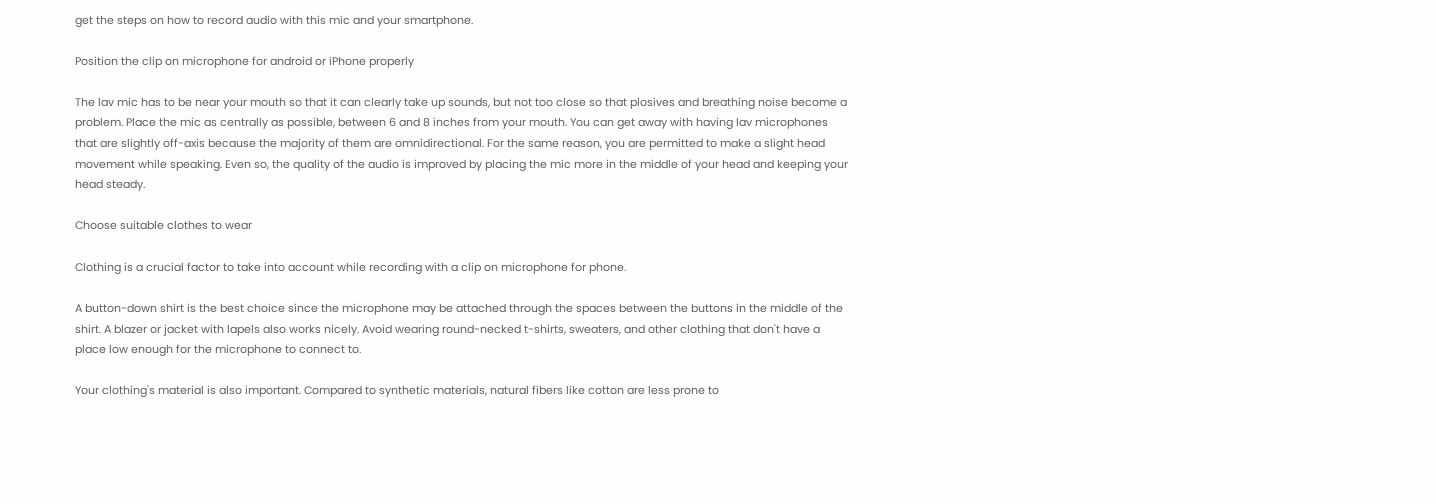get the steps on how to record audio with this mic and your smartphone.

Position the clip on microphone for android or iPhone properly

The lav mic has to be near your mouth so that it can clearly take up sounds, but not too close so that plosives and breathing noise become a problem. Place the mic as centrally as possible, between 6 and 8 inches from your mouth. You can get away with having lav microphones that are slightly off-axis because the majority of them are omnidirectional. For the same reason, you are permitted to make a slight head movement while speaking. Even so, the quality of the audio is improved by placing the mic more in the middle of your head and keeping your head steady.

Choose suitable clothes to wear

Clothing is a crucial factor to take into account while recording with a clip on microphone for phone.

A button-down shirt is the best choice since the microphone may be attached through the spaces between the buttons in the middle of the shirt. A blazer or jacket with lapels also works nicely. Avoid wearing round-necked t-shirts, sweaters, and other clothing that don't have a place low enough for the microphone to connect to.

Your clothing's material is also important. Compared to synthetic materials, natural fibers like cotton are less prone to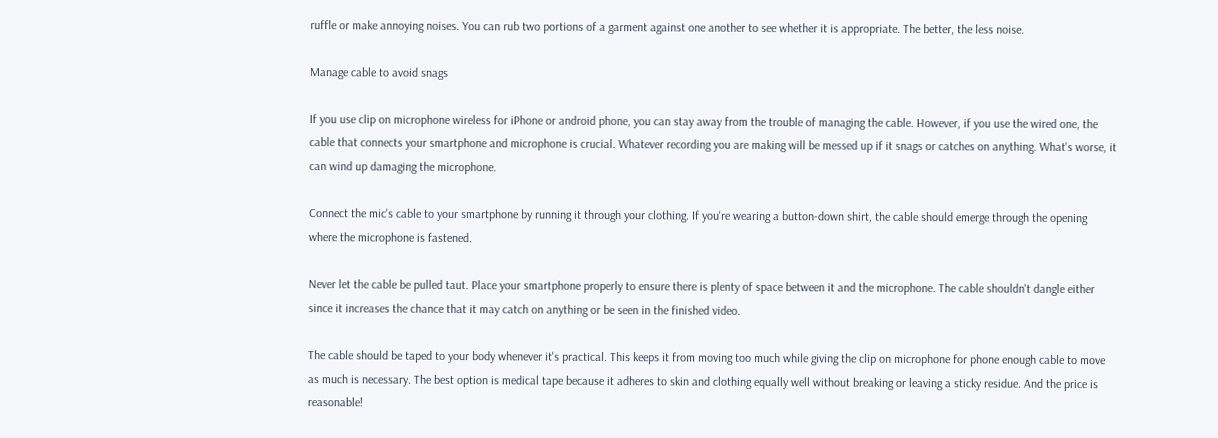ruffle or make annoying noises. You can rub two portions of a garment against one another to see whether it is appropriate. The better, the less noise.

Manage cable to avoid snags

If you use clip on microphone wireless for iPhone or android phone, you can stay away from the trouble of managing the cable. However, if you use the wired one, the cable that connects your smartphone and microphone is crucial. Whatever recording you are making will be messed up if it snags or catches on anything. What's worse, it can wind up damaging the microphone.

Connect the mic's cable to your smartphone by running it through your clothing. If you're wearing a button-down shirt, the cable should emerge through the opening where the microphone is fastened.

Never let the cable be pulled taut. Place your smartphone properly to ensure there is plenty of space between it and the microphone. The cable shouldn't dangle either since it increases the chance that it may catch on anything or be seen in the finished video.

The cable should be taped to your body whenever it's practical. This keeps it from moving too much while giving the clip on microphone for phone enough cable to move as much is necessary. The best option is medical tape because it adheres to skin and clothing equally well without breaking or leaving a sticky residue. And the price is reasonable!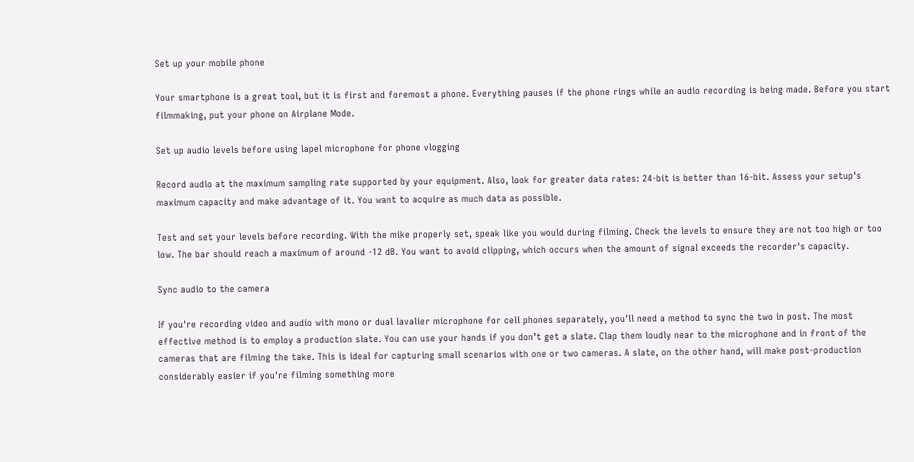Set up your mobile phone

Your smartphone is a great tool, but it is first and foremost a phone. Everything pauses if the phone rings while an audio recording is being made. Before you start filmmaking, put your phone on Airplane Mode.

Set up audio levels before using lapel microphone for phone vlogging

Record audio at the maximum sampling rate supported by your equipment. Also, look for greater data rates: 24-bit is better than 16-bit. Assess your setup's maximum capacity and make advantage of it. You want to acquire as much data as possible.

Test and set your levels before recording. With the mike properly set, speak like you would during filming. Check the levels to ensure they are not too high or too low. The bar should reach a maximum of around -12 dB. You want to avoid clipping, which occurs when the amount of signal exceeds the recorder's capacity.

Sync audio to the camera

If you're recording video and audio with mono or dual lavalier microphone for cell phones separately, you'll need a method to sync the two in post. The most effective method is to employ a production slate. You can use your hands if you don’t get a slate. Clap them loudly near to the microphone and in front of the cameras that are filming the take. This is ideal for capturing small scenarios with one or two cameras. A slate, on the other hand, will make post-production considerably easier if you're filming something more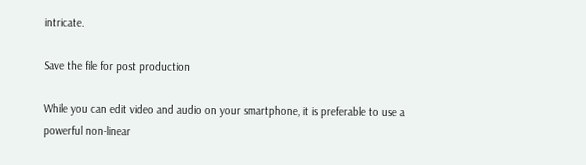intricate.

Save the file for post production

While you can edit video and audio on your smartphone, it is preferable to use a powerful non-linear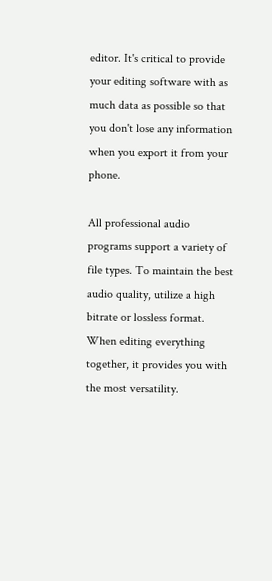editor. It's critical to provide your editing software with as much data as possible so that you don't lose any information when you export it from your phone.

All professional audio programs support a variety of file types. To maintain the best audio quality, utilize a high bitrate or lossless format. When editing everything together, it provides you with the most versatility.